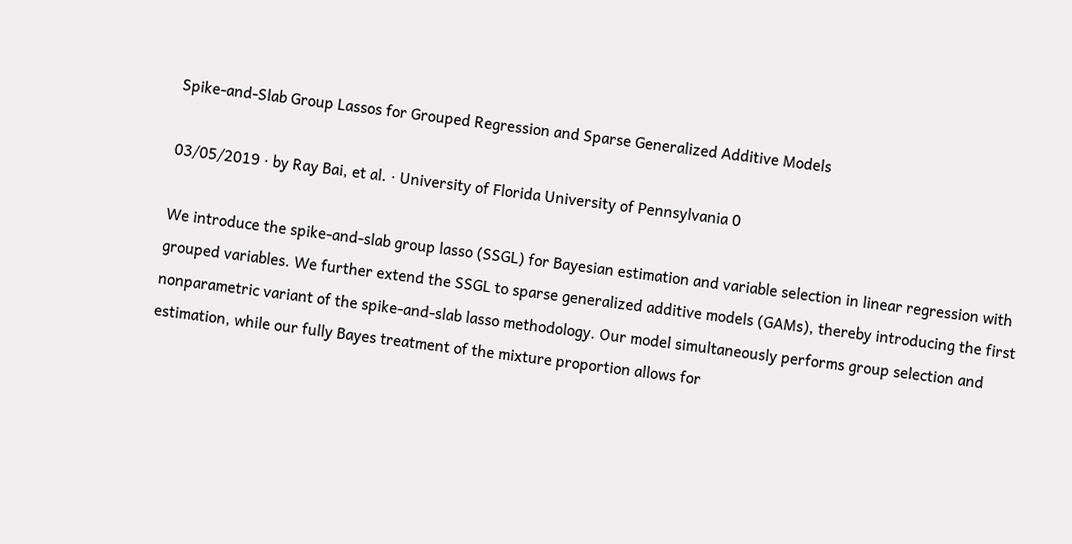Spike-and-Slab Group Lassos for Grouped Regression and Sparse Generalized Additive Models

03/05/2019 ∙ by Ray Bai, et al. ∙ University of Florida University of Pennsylvania 0

We introduce the spike-and-slab group lasso (SSGL) for Bayesian estimation and variable selection in linear regression with grouped variables. We further extend the SSGL to sparse generalized additive models (GAMs), thereby introducing the first nonparametric variant of the spike-and-slab lasso methodology. Our model simultaneously performs group selection and estimation, while our fully Bayes treatment of the mixture proportion allows for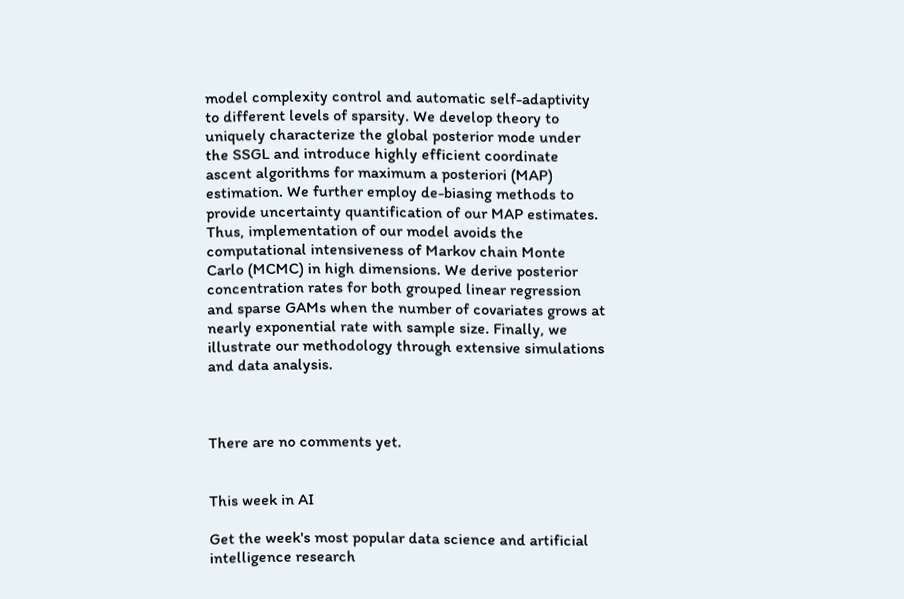model complexity control and automatic self-adaptivity to different levels of sparsity. We develop theory to uniquely characterize the global posterior mode under the SSGL and introduce highly efficient coordinate ascent algorithms for maximum a posteriori (MAP) estimation. We further employ de-biasing methods to provide uncertainty quantification of our MAP estimates. Thus, implementation of our model avoids the computational intensiveness of Markov chain Monte Carlo (MCMC) in high dimensions. We derive posterior concentration rates for both grouped linear regression and sparse GAMs when the number of covariates grows at nearly exponential rate with sample size. Finally, we illustrate our methodology through extensive simulations and data analysis.



There are no comments yet.


This week in AI

Get the week's most popular data science and artificial intelligence research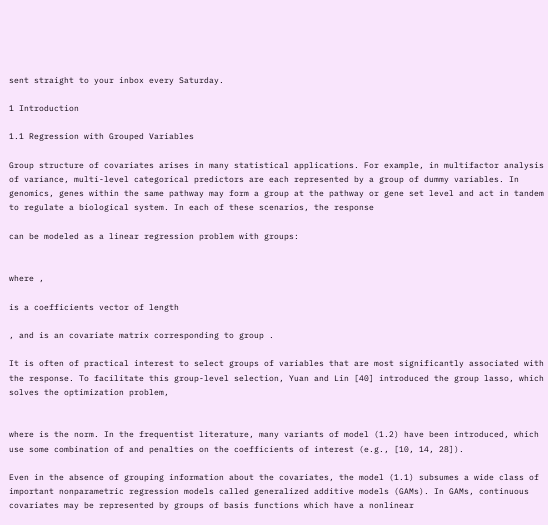sent straight to your inbox every Saturday.

1 Introduction

1.1 Regression with Grouped Variables

Group structure of covariates arises in many statistical applications. For example, in multifactor analysis of variance, multi-level categorical predictors are each represented by a group of dummy variables. In genomics, genes within the same pathway may form a group at the pathway or gene set level and act in tandem to regulate a biological system. In each of these scenarios, the response

can be modeled as a linear regression problem with groups:


where ,

is a coefficients vector of length

, and is an covariate matrix corresponding to group .

It is often of practical interest to select groups of variables that are most significantly associated with the response. To facilitate this group-level selection, Yuan and Lin [40] introduced the group lasso, which solves the optimization problem,


where is the norm. In the frequentist literature, many variants of model (1.2) have been introduced, which use some combination of and penalties on the coefficients of interest (e.g., [10, 14, 28]).

Even in the absence of grouping information about the covariates, the model (1.1) subsumes a wide class of important nonparametric regression models called generalized additive models (GAMs). In GAMs, continuous covariates may be represented by groups of basis functions which have a nonlinear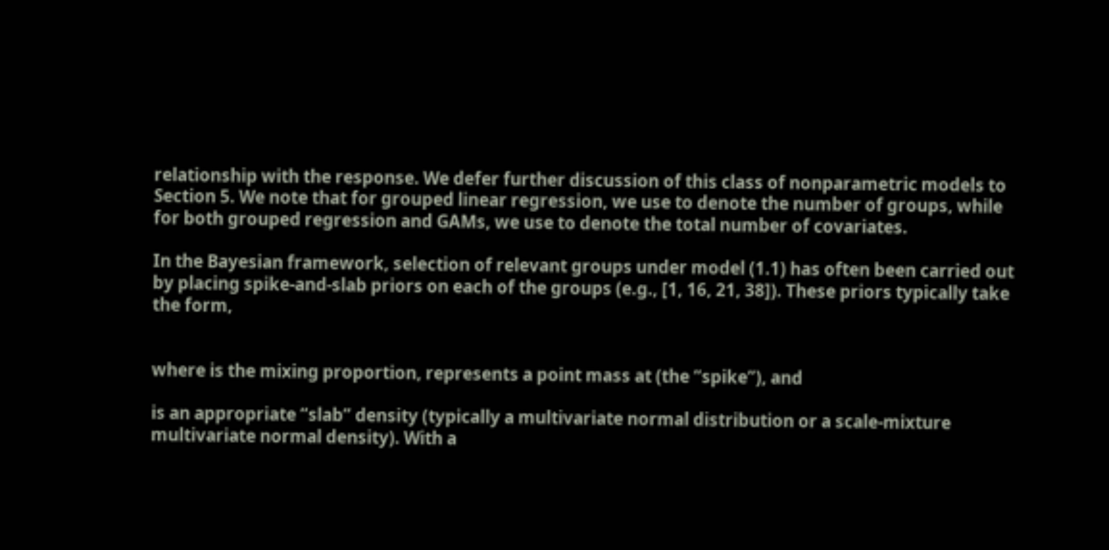relationship with the response. We defer further discussion of this class of nonparametric models to Section 5. We note that for grouped linear regression, we use to denote the number of groups, while for both grouped regression and GAMs, we use to denote the total number of covariates.

In the Bayesian framework, selection of relevant groups under model (1.1) has often been carried out by placing spike-and-slab priors on each of the groups (e.g., [1, 16, 21, 38]). These priors typically take the form,


where is the mixing proportion, represents a point mass at (the “spike”), and

is an appropriate “slab” density (typically a multivariate normal distribution or a scale-mixture multivariate normal density). With a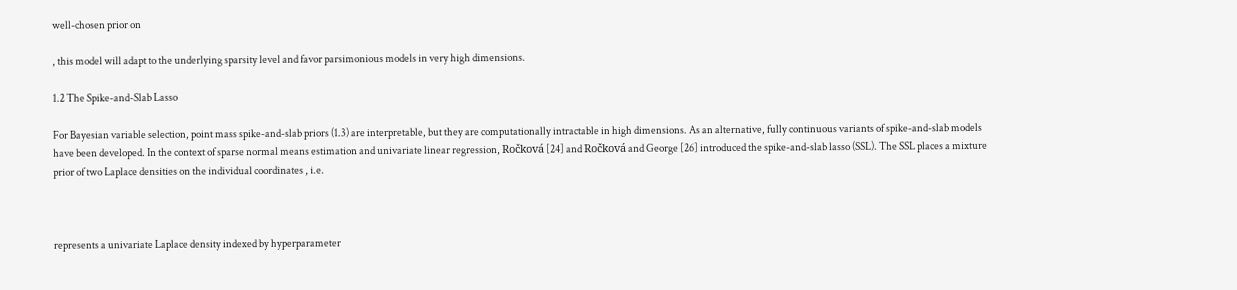well-chosen prior on

, this model will adapt to the underlying sparsity level and favor parsimonious models in very high dimensions.

1.2 The Spike-and-Slab Lasso

For Bayesian variable selection, point mass spike-and-slab priors (1.3) are interpretable, but they are computationally intractable in high dimensions. As an alternative, fully continuous variants of spike-and-slab models have been developed. In the context of sparse normal means estimation and univariate linear regression, Ročková [24] and Ročková and George [26] introduced the spike-and-slab lasso (SSL). The SSL places a mixture prior of two Laplace densities on the individual coordinates , i.e.



represents a univariate Laplace density indexed by hyperparameter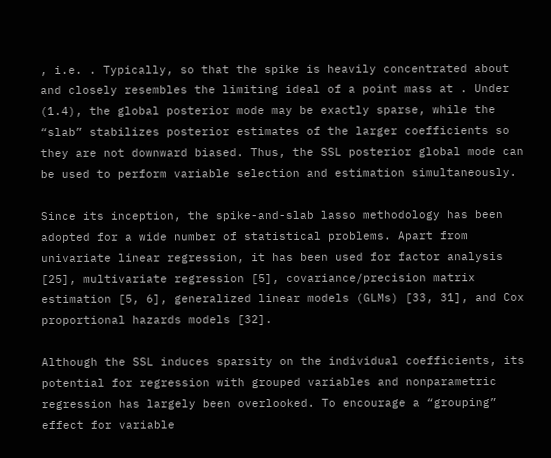, i.e. . Typically, so that the spike is heavily concentrated about and closely resembles the limiting ideal of a point mass at . Under (1.4), the global posterior mode may be exactly sparse, while the “slab” stabilizes posterior estimates of the larger coefficients so they are not downward biased. Thus, the SSL posterior global mode can be used to perform variable selection and estimation simultaneously.

Since its inception, the spike-and-slab lasso methodology has been adopted for a wide number of statistical problems. Apart from univariate linear regression, it has been used for factor analysis [25], multivariate regression [5], covariance/precision matrix estimation [5, 6], generalized linear models (GLMs) [33, 31], and Cox proportional hazards models [32].

Although the SSL induces sparsity on the individual coefficients, its potential for regression with grouped variables and nonparametric regression has largely been overlooked. To encourage a “grouping” effect for variable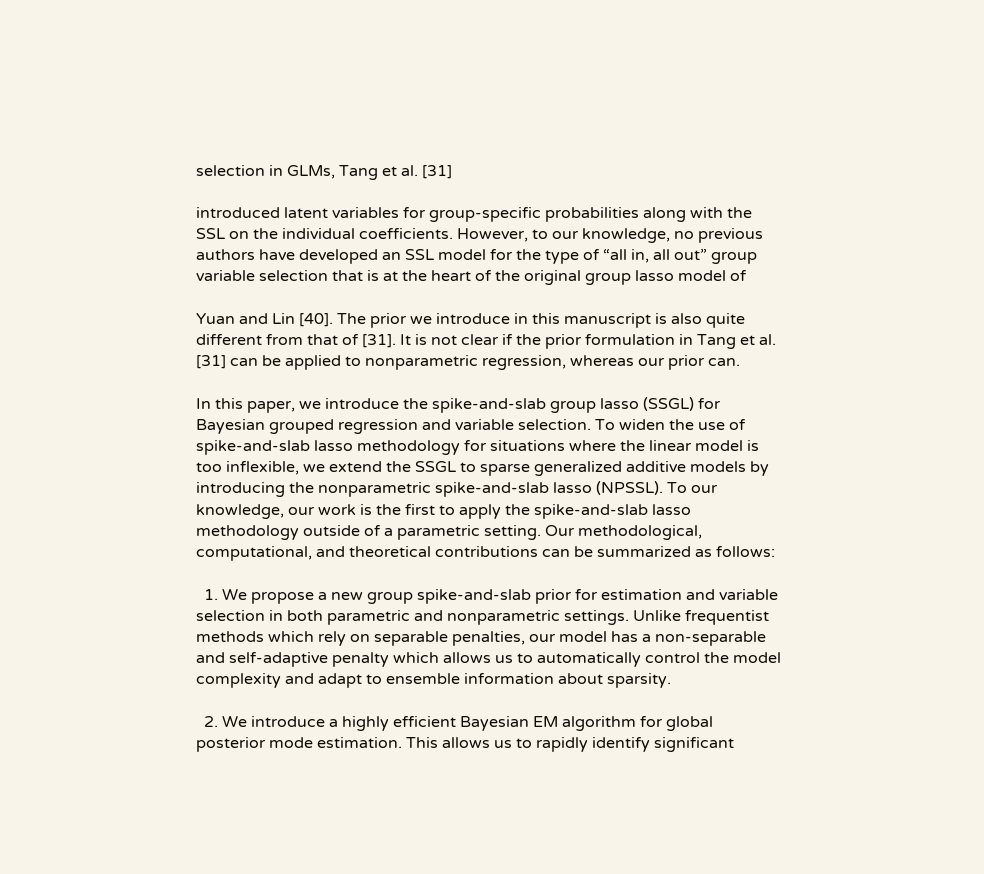selection in GLMs, Tang et al. [31]

introduced latent variables for group-specific probabilities along with the SSL on the individual coefficients. However, to our knowledge, no previous authors have developed an SSL model for the type of “all in, all out” group variable selection that is at the heart of the original group lasso model of

Yuan and Lin [40]. The prior we introduce in this manuscript is also quite different from that of [31]. It is not clear if the prior formulation in Tang et al. [31] can be applied to nonparametric regression, whereas our prior can.

In this paper, we introduce the spike-and-slab group lasso (SSGL) for Bayesian grouped regression and variable selection. To widen the use of spike-and-slab lasso methodology for situations where the linear model is too inflexible, we extend the SSGL to sparse generalized additive models by introducing the nonparametric spike-and-slab lasso (NPSSL). To our knowledge, our work is the first to apply the spike-and-slab lasso methodology outside of a parametric setting. Our methodological, computational, and theoretical contributions can be summarized as follows:

  1. We propose a new group spike-and-slab prior for estimation and variable selection in both parametric and nonparametric settings. Unlike frequentist methods which rely on separable penalties, our model has a non-separable and self-adaptive penalty which allows us to automatically control the model complexity and adapt to ensemble information about sparsity.

  2. We introduce a highly efficient Bayesian EM algorithm for global posterior mode estimation. This allows us to rapidly identify significant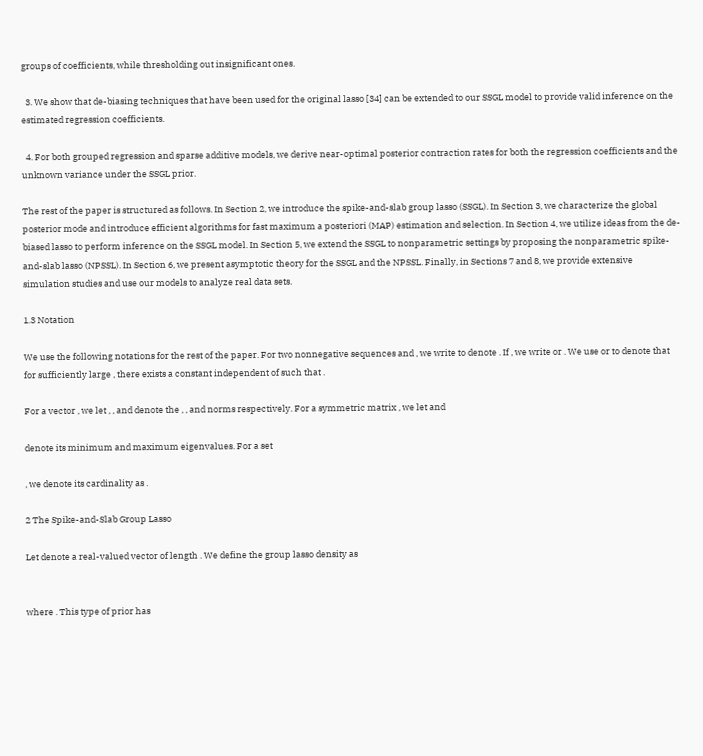groups of coefficients, while thresholding out insignificant ones.

  3. We show that de-biasing techniques that have been used for the original lasso [34] can be extended to our SSGL model to provide valid inference on the estimated regression coefficients.

  4. For both grouped regression and sparse additive models, we derive near-optimal posterior contraction rates for both the regression coefficients and the unknown variance under the SSGL prior.

The rest of the paper is structured as follows. In Section 2, we introduce the spike-and-slab group lasso (SSGL). In Section 3, we characterize the global posterior mode and introduce efficient algorithms for fast maximum a posteriori (MAP) estimation and selection. In Section 4, we utilize ideas from the de-biased lasso to perform inference on the SSGL model. In Section 5, we extend the SSGL to nonparametric settings by proposing the nonparametric spike-and-slab lasso (NPSSL). In Section 6, we present asymptotic theory for the SSGL and the NPSSL. Finally, in Sections 7 and 8, we provide extensive simulation studies and use our models to analyze real data sets.

1.3 Notation

We use the following notations for the rest of the paper. For two nonnegative sequences and , we write to denote . If , we write or . We use or to denote that for sufficiently large , there exists a constant independent of such that .

For a vector , we let , , and denote the , , and norms respectively. For a symmetric matrix , we let and

denote its minimum and maximum eigenvalues. For a set

, we denote its cardinality as .

2 The Spike-and-Slab Group Lasso

Let denote a real-valued vector of length . We define the group lasso density as


where . This type of prior has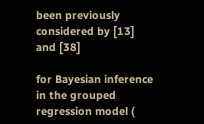been previously considered by [13] and [38]

for Bayesian inference in the grouped regression model (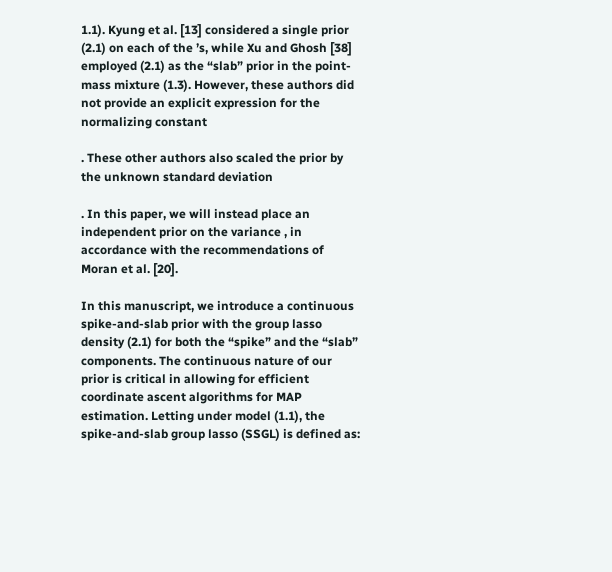1.1). Kyung et al. [13] considered a single prior (2.1) on each of the ’s, while Xu and Ghosh [38] employed (2.1) as the “slab” prior in the point-mass mixture (1.3). However, these authors did not provide an explicit expression for the normalizing constant

. These other authors also scaled the prior by the unknown standard deviation

. In this paper, we will instead place an independent prior on the variance , in accordance with the recommendations of Moran et al. [20].

In this manuscript, we introduce a continuous spike-and-slab prior with the group lasso density (2.1) for both the “spike” and the “slab” components. The continuous nature of our prior is critical in allowing for efficient coordinate ascent algorithms for MAP estimation. Letting under model (1.1), the spike-and-slab group lasso (SSGL) is defined as: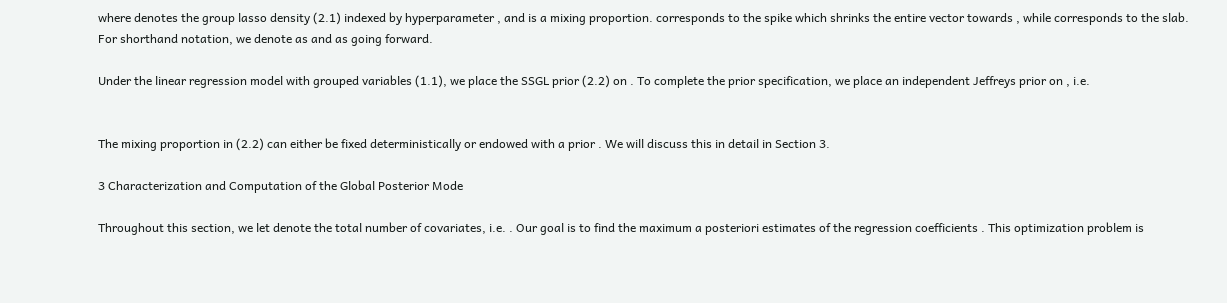where denotes the group lasso density (2.1) indexed by hyperparameter , and is a mixing proportion. corresponds to the spike which shrinks the entire vector towards , while corresponds to the slab. For shorthand notation, we denote as and as going forward.

Under the linear regression model with grouped variables (1.1), we place the SSGL prior (2.2) on . To complete the prior specification, we place an independent Jeffreys prior on , i.e.


The mixing proportion in (2.2) can either be fixed deterministically or endowed with a prior . We will discuss this in detail in Section 3.

3 Characterization and Computation of the Global Posterior Mode

Throughout this section, we let denote the total number of covariates, i.e. . Our goal is to find the maximum a posteriori estimates of the regression coefficients . This optimization problem is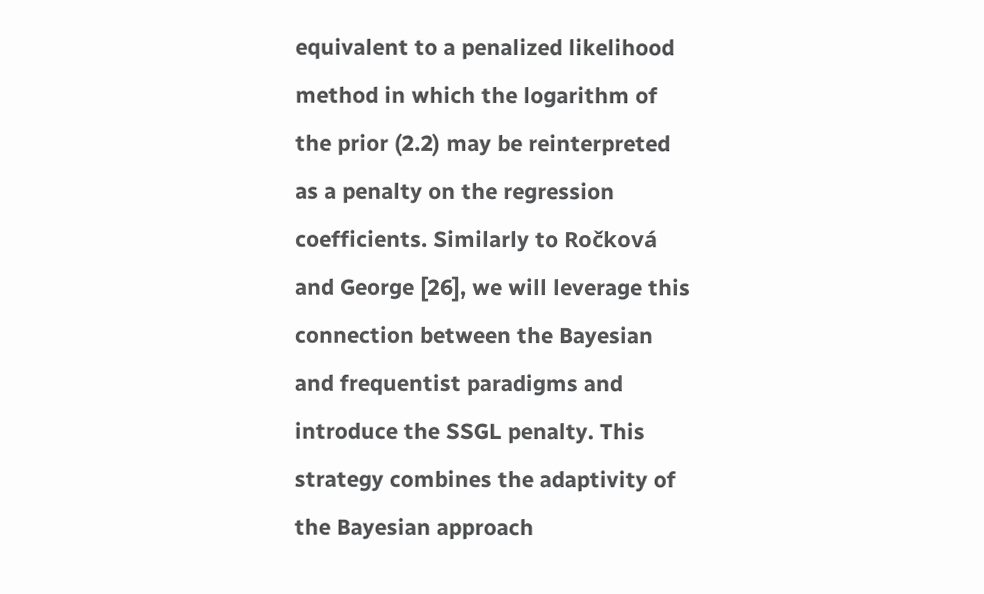equivalent to a penalized likelihood method in which the logarithm of the prior (2.2) may be reinterpreted as a penalty on the regression coefficients. Similarly to Ročková and George [26], we will leverage this connection between the Bayesian and frequentist paradigms and introduce the SSGL penalty. This strategy combines the adaptivity of the Bayesian approach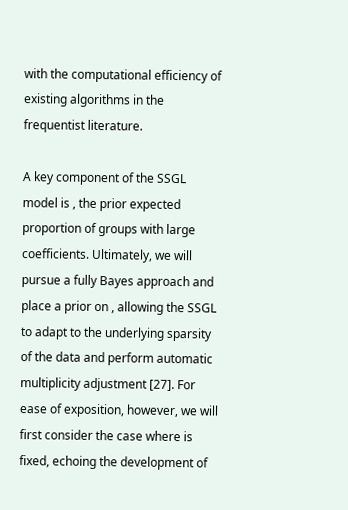with the computational efficiency of existing algorithms in the frequentist literature.

A key component of the SSGL model is , the prior expected proportion of groups with large coefficients. Ultimately, we will pursue a fully Bayes approach and place a prior on , allowing the SSGL to adapt to the underlying sparsity of the data and perform automatic multiplicity adjustment [27]. For ease of exposition, however, we will first consider the case where is fixed, echoing the development of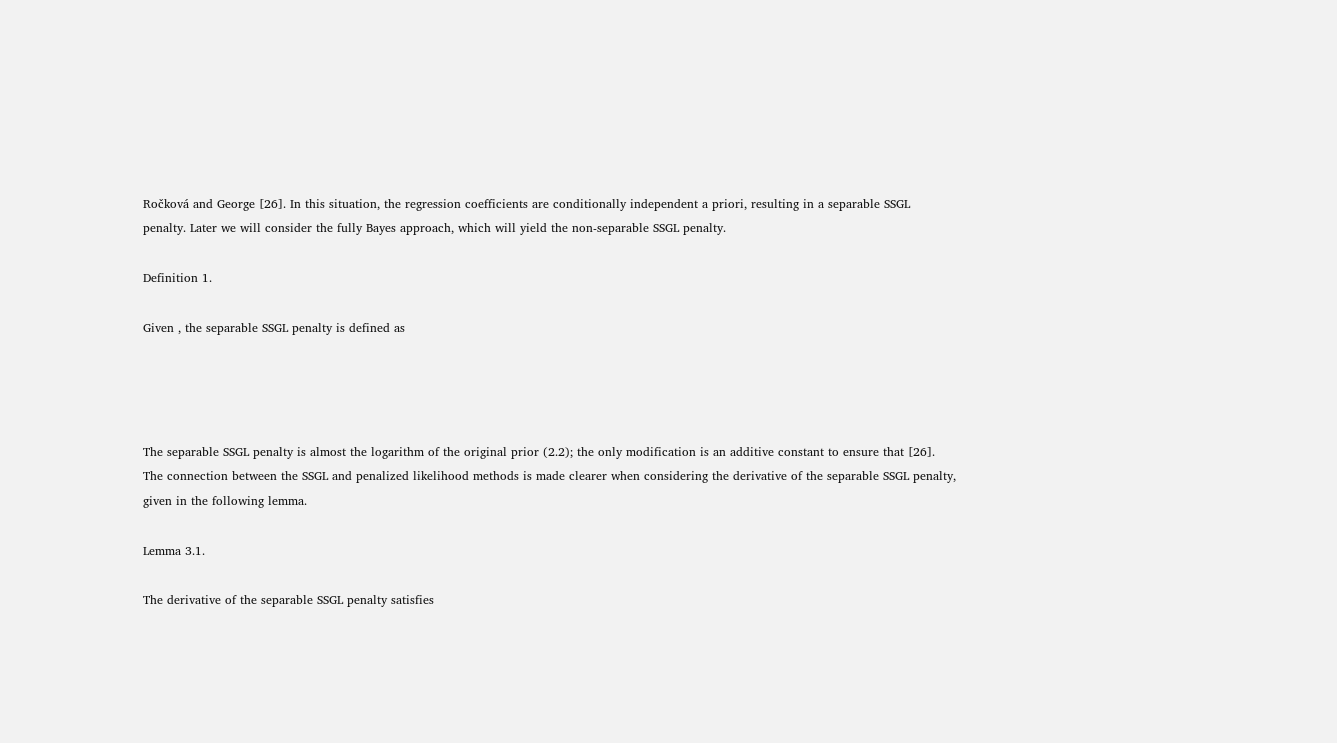Ročková and George [26]. In this situation, the regression coefficients are conditionally independent a priori, resulting in a separable SSGL penalty. Later we will consider the fully Bayes approach, which will yield the non-separable SSGL penalty.

Definition 1.

Given , the separable SSGL penalty is defined as




The separable SSGL penalty is almost the logarithm of the original prior (2.2); the only modification is an additive constant to ensure that [26]. The connection between the SSGL and penalized likelihood methods is made clearer when considering the derivative of the separable SSGL penalty, given in the following lemma.

Lemma 3.1.

The derivative of the separable SSGL penalty satisfies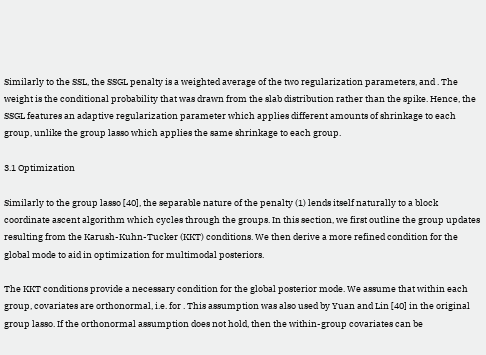Similarly to the SSL, the SSGL penalty is a weighted average of the two regularization parameters, and . The weight is the conditional probability that was drawn from the slab distribution rather than the spike. Hence, the SSGL features an adaptive regularization parameter which applies different amounts of shrinkage to each group, unlike the group lasso which applies the same shrinkage to each group.

3.1 Optimization

Similarly to the group lasso [40], the separable nature of the penalty (1) lends itself naturally to a block coordinate ascent algorithm which cycles through the groups. In this section, we first outline the group updates resulting from the Karush-Kuhn-Tucker (KKT) conditions. We then derive a more refined condition for the global mode to aid in optimization for multimodal posteriors.

The KKT conditions provide a necessary condition for the global posterior mode. We assume that within each group, covariates are orthonormal, i.e. for . This assumption was also used by Yuan and Lin [40] in the original group lasso. If the orthonormal assumption does not hold, then the within-group covariates can be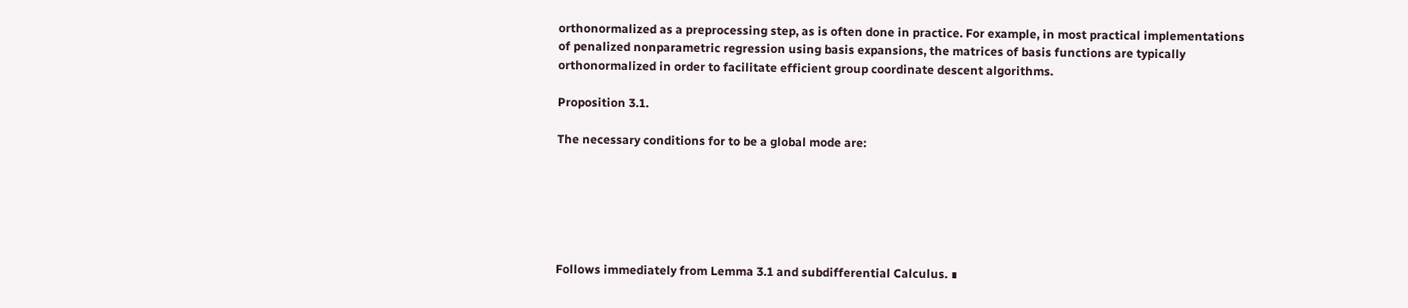orthonormalized as a preprocessing step, as is often done in practice. For example, in most practical implementations of penalized nonparametric regression using basis expansions, the matrices of basis functions are typically orthonormalized in order to facilitate efficient group coordinate descent algorithms.

Proposition 3.1.

The necessary conditions for to be a global mode are:






Follows immediately from Lemma 3.1 and subdifferential Calculus. ∎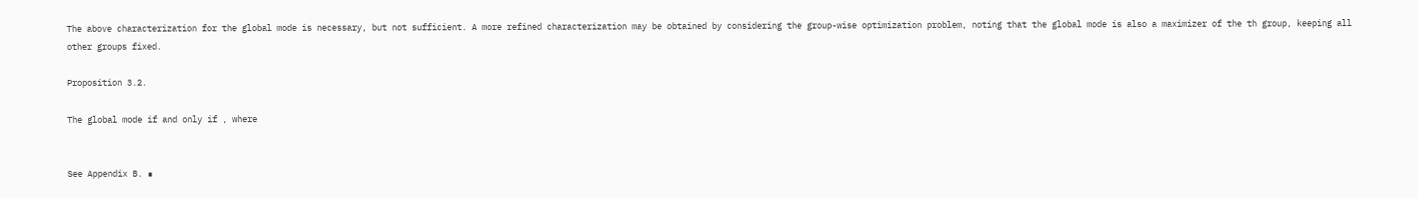The above characterization for the global mode is necessary, but not sufficient. A more refined characterization may be obtained by considering the group-wise optimization problem, noting that the global mode is also a maximizer of the th group, keeping all other groups fixed.

Proposition 3.2.

The global mode if and only if , where


See Appendix B. ∎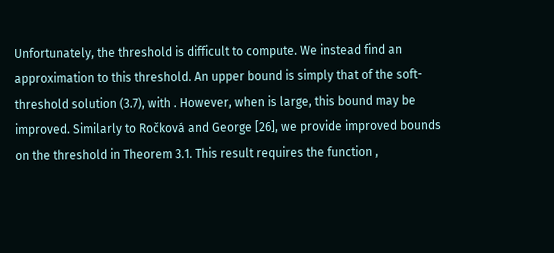Unfortunately, the threshold is difficult to compute. We instead find an approximation to this threshold. An upper bound is simply that of the soft-threshold solution (3.7), with . However, when is large, this bound may be improved. Similarly to Ročková and George [26], we provide improved bounds on the threshold in Theorem 3.1. This result requires the function ,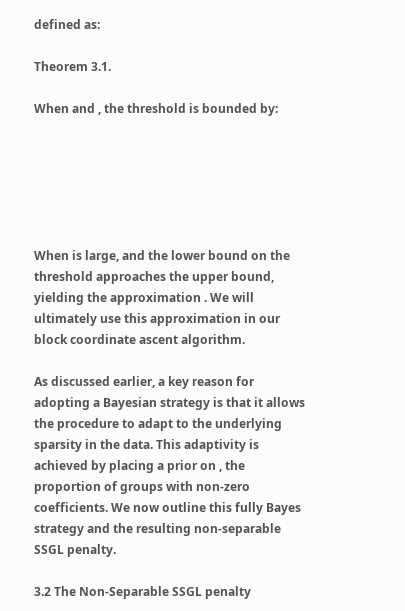defined as:

Theorem 3.1.

When and , the threshold is bounded by:






When is large, and the lower bound on the threshold approaches the upper bound, yielding the approximation . We will ultimately use this approximation in our block coordinate ascent algorithm.

As discussed earlier, a key reason for adopting a Bayesian strategy is that it allows the procedure to adapt to the underlying sparsity in the data. This adaptivity is achieved by placing a prior on , the proportion of groups with non-zero coefficients. We now outline this fully Bayes strategy and the resulting non-separable SSGL penalty.

3.2 The Non-Separable SSGL penalty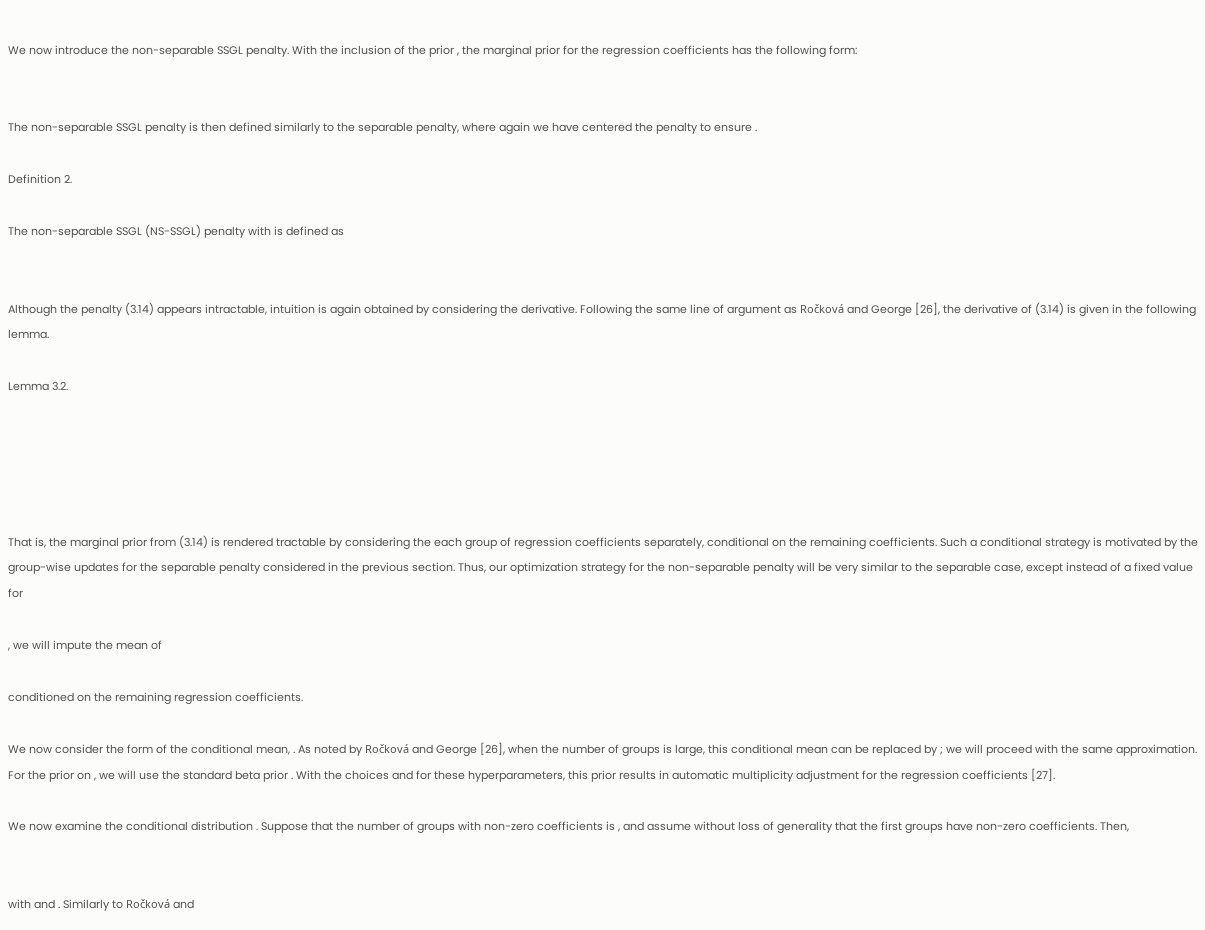We now introduce the non-separable SSGL penalty. With the inclusion of the prior , the marginal prior for the regression coefficients has the following form:


The non-separable SSGL penalty is then defined similarly to the separable penalty, where again we have centered the penalty to ensure .

Definition 2.

The non-separable SSGL (NS-SSGL) penalty with is defined as


Although the penalty (3.14) appears intractable, intuition is again obtained by considering the derivative. Following the same line of argument as Ročková and George [26], the derivative of (3.14) is given in the following lemma.

Lemma 3.2.





That is, the marginal prior from (3.14) is rendered tractable by considering the each group of regression coefficients separately, conditional on the remaining coefficients. Such a conditional strategy is motivated by the group-wise updates for the separable penalty considered in the previous section. Thus, our optimization strategy for the non-separable penalty will be very similar to the separable case, except instead of a fixed value for

, we will impute the mean of

conditioned on the remaining regression coefficients.

We now consider the form of the conditional mean, . As noted by Ročková and George [26], when the number of groups is large, this conditional mean can be replaced by ; we will proceed with the same approximation. For the prior on , we will use the standard beta prior . With the choices and for these hyperparameters, this prior results in automatic multiplicity adjustment for the regression coefficients [27].

We now examine the conditional distribution . Suppose that the number of groups with non-zero coefficients is , and assume without loss of generality that the first groups have non-zero coefficients. Then,


with and . Similarly to Ročková and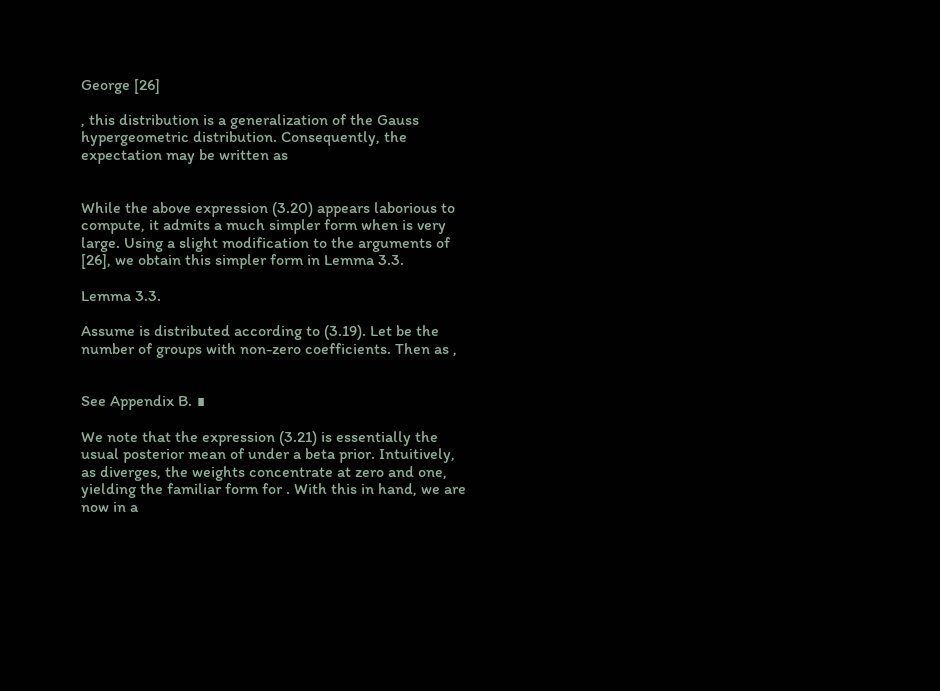George [26]

, this distribution is a generalization of the Gauss hypergeometric distribution. Consequently, the expectation may be written as


While the above expression (3.20) appears laborious to compute, it admits a much simpler form when is very large. Using a slight modification to the arguments of [26], we obtain this simpler form in Lemma 3.3.

Lemma 3.3.

Assume is distributed according to (3.19). Let be the number of groups with non-zero coefficients. Then as ,


See Appendix B. ∎

We note that the expression (3.21) is essentially the usual posterior mean of under a beta prior. Intuitively, as diverges, the weights concentrate at zero and one, yielding the familiar form for . With this in hand, we are now in a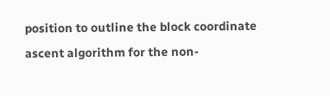position to outline the block coordinate ascent algorithm for the non-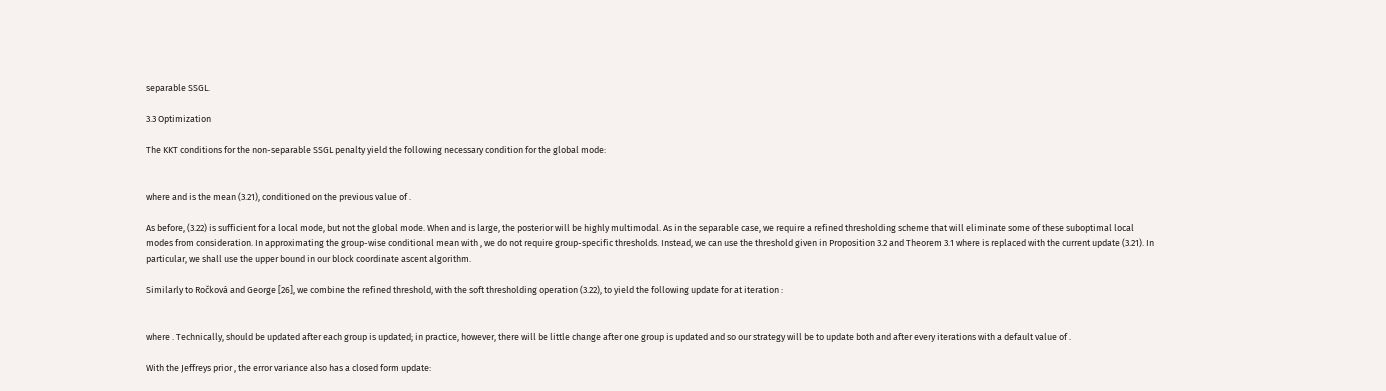separable SSGL.

3.3 Optimization

The KKT conditions for the non-separable SSGL penalty yield the following necessary condition for the global mode:


where and is the mean (3.21), conditioned on the previous value of .

As before, (3.22) is sufficient for a local mode, but not the global mode. When and is large, the posterior will be highly multimodal. As in the separable case, we require a refined thresholding scheme that will eliminate some of these suboptimal local modes from consideration. In approximating the group-wise conditional mean with , we do not require group-specific thresholds. Instead, we can use the threshold given in Proposition 3.2 and Theorem 3.1 where is replaced with the current update (3.21). In particular, we shall use the upper bound in our block coordinate ascent algorithm.

Similarly to Ročková and George [26], we combine the refined threshold, with the soft thresholding operation (3.22), to yield the following update for at iteration :


where . Technically, should be updated after each group is updated; in practice, however, there will be little change after one group is updated and so our strategy will be to update both and after every iterations with a default value of .

With the Jeffreys prior , the error variance also has a closed form update: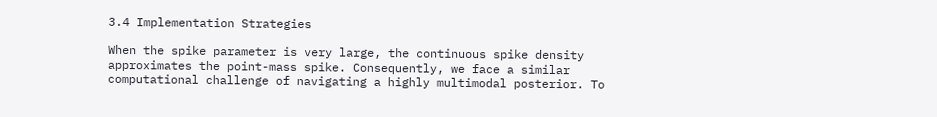3.4 Implementation Strategies

When the spike parameter is very large, the continuous spike density approximates the point-mass spike. Consequently, we face a similar computational challenge of navigating a highly multimodal posterior. To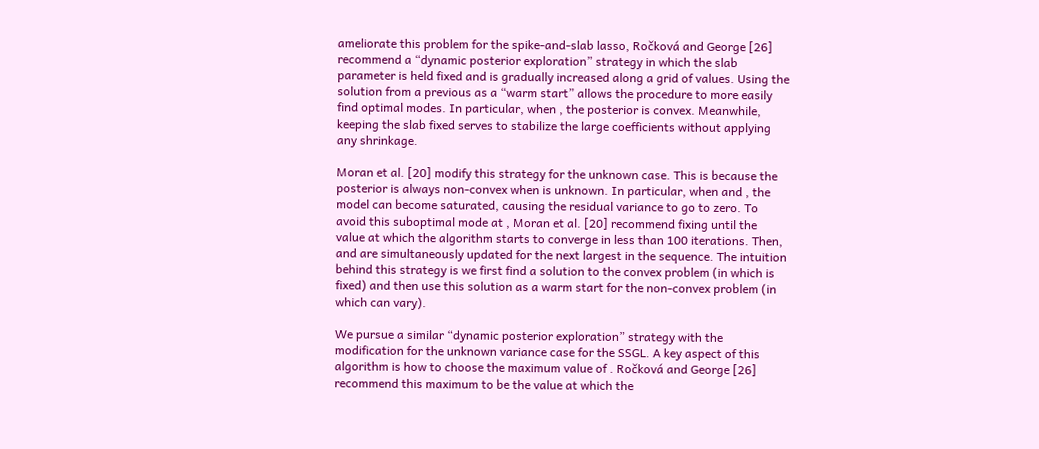ameliorate this problem for the spike-and-slab lasso, Ročková and George [26] recommend a “dynamic posterior exploration” strategy in which the slab parameter is held fixed and is gradually increased along a grid of values. Using the solution from a previous as a “warm start” allows the procedure to more easily find optimal modes. In particular, when , the posterior is convex. Meanwhile, keeping the slab fixed serves to stabilize the large coefficients without applying any shrinkage.

Moran et al. [20] modify this strategy for the unknown case. This is because the posterior is always non-convex when is unknown. In particular, when and , the model can become saturated, causing the residual variance to go to zero. To avoid this suboptimal mode at , Moran et al. [20] recommend fixing until the value at which the algorithm starts to converge in less than 100 iterations. Then, and are simultaneously updated for the next largest in the sequence. The intuition behind this strategy is we first find a solution to the convex problem (in which is fixed) and then use this solution as a warm start for the non-convex problem (in which can vary).

We pursue a similar “dynamic posterior exploration” strategy with the modification for the unknown variance case for the SSGL. A key aspect of this algorithm is how to choose the maximum value of . Ročková and George [26] recommend this maximum to be the value at which the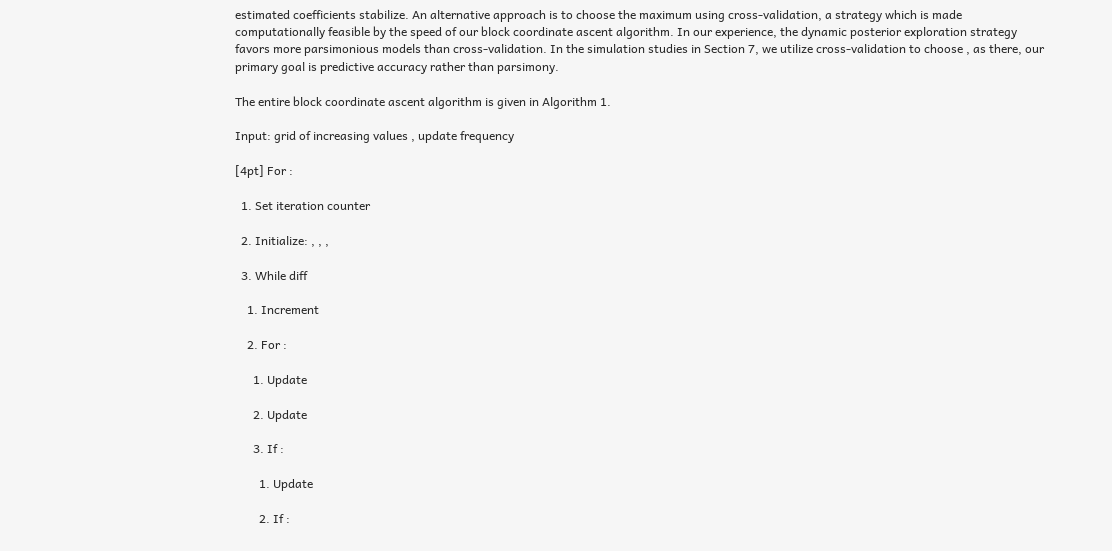estimated coefficients stabilize. An alternative approach is to choose the maximum using cross-validation, a strategy which is made computationally feasible by the speed of our block coordinate ascent algorithm. In our experience, the dynamic posterior exploration strategy favors more parsimonious models than cross-validation. In the simulation studies in Section 7, we utilize cross-validation to choose , as there, our primary goal is predictive accuracy rather than parsimony.

The entire block coordinate ascent algorithm is given in Algorithm 1.

Input: grid of increasing values , update frequency

[4pt] For :

  1. Set iteration counter

  2. Initialize: , , ,

  3. While diff

    1. Increment

    2. For :

      1. Update

      2. Update

      3. If :

        1. Update

        2. If :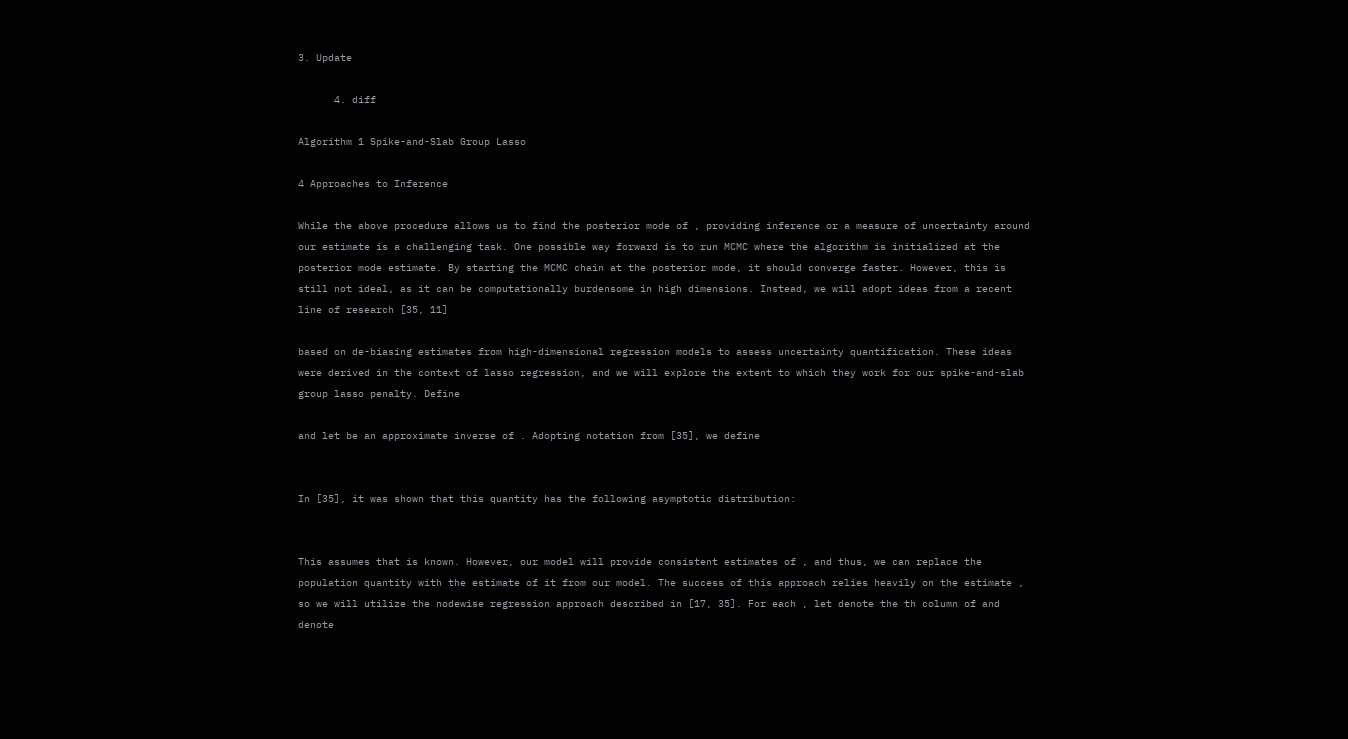3. Update

      4. diff

Algorithm 1 Spike-and-Slab Group Lasso

4 Approaches to Inference

While the above procedure allows us to find the posterior mode of , providing inference or a measure of uncertainty around our estimate is a challenging task. One possible way forward is to run MCMC where the algorithm is initialized at the posterior mode estimate. By starting the MCMC chain at the posterior mode, it should converge faster. However, this is still not ideal, as it can be computationally burdensome in high dimensions. Instead, we will adopt ideas from a recent line of research [35, 11]

based on de-biasing estimates from high-dimensional regression models to assess uncertainty quantification. These ideas were derived in the context of lasso regression, and we will explore the extent to which they work for our spike-and-slab group lasso penalty. Define

and let be an approximate inverse of . Adopting notation from [35], we define


In [35], it was shown that this quantity has the following asymptotic distribution:


This assumes that is known. However, our model will provide consistent estimates of , and thus, we can replace the population quantity with the estimate of it from our model. The success of this approach relies heavily on the estimate , so we will utilize the nodewise regression approach described in [17, 35]. For each , let denote the th column of and denote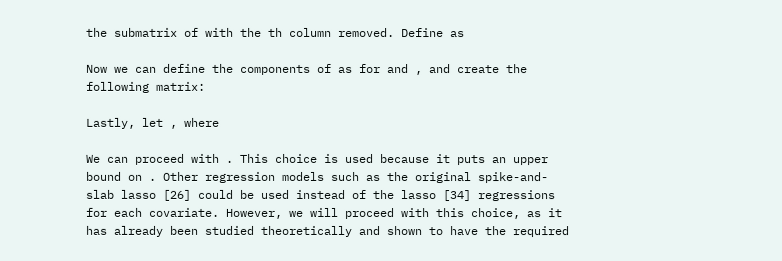the submatrix of with the th column removed. Define as

Now we can define the components of as for and , and create the following matrix:

Lastly, let , where

We can proceed with . This choice is used because it puts an upper bound on . Other regression models such as the original spike-and-slab lasso [26] could be used instead of the lasso [34] regressions for each covariate. However, we will proceed with this choice, as it has already been studied theoretically and shown to have the required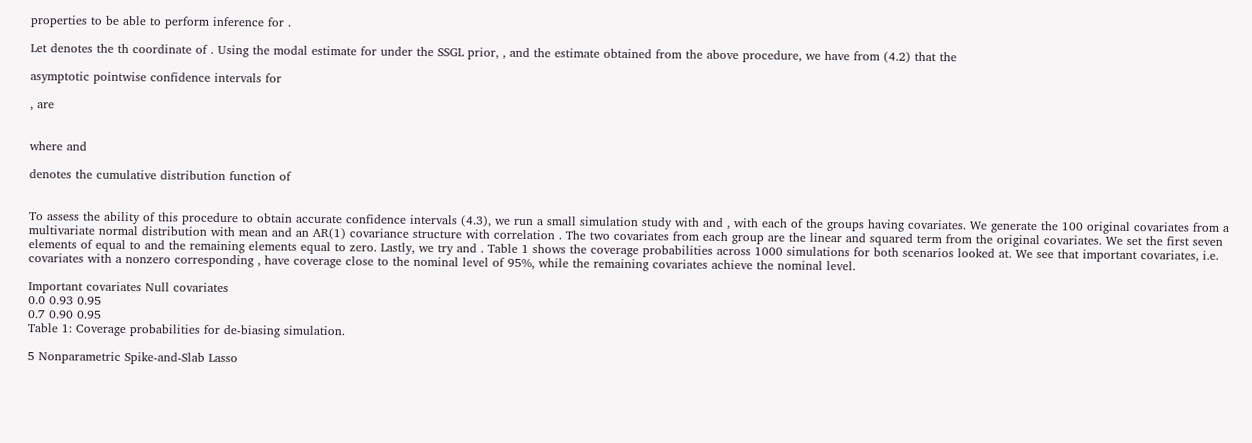properties to be able to perform inference for .

Let denotes the th coordinate of . Using the modal estimate for under the SSGL prior, , and the estimate obtained from the above procedure, we have from (4.2) that the

asymptotic pointwise confidence intervals for

, are


where and

denotes the cumulative distribution function of


To assess the ability of this procedure to obtain accurate confidence intervals (4.3), we run a small simulation study with and , with each of the groups having covariates. We generate the 100 original covariates from a multivariate normal distribution with mean and an AR(1) covariance structure with correlation . The two covariates from each group are the linear and squared term from the original covariates. We set the first seven elements of equal to and the remaining elements equal to zero. Lastly, we try and . Table 1 shows the coverage probabilities across 1000 simulations for both scenarios looked at. We see that important covariates, i.e. covariates with a nonzero corresponding , have coverage close to the nominal level of 95%, while the remaining covariates achieve the nominal level.

Important covariates Null covariates
0.0 0.93 0.95
0.7 0.90 0.95
Table 1: Coverage probabilities for de-biasing simulation.

5 Nonparametric Spike-and-Slab Lasso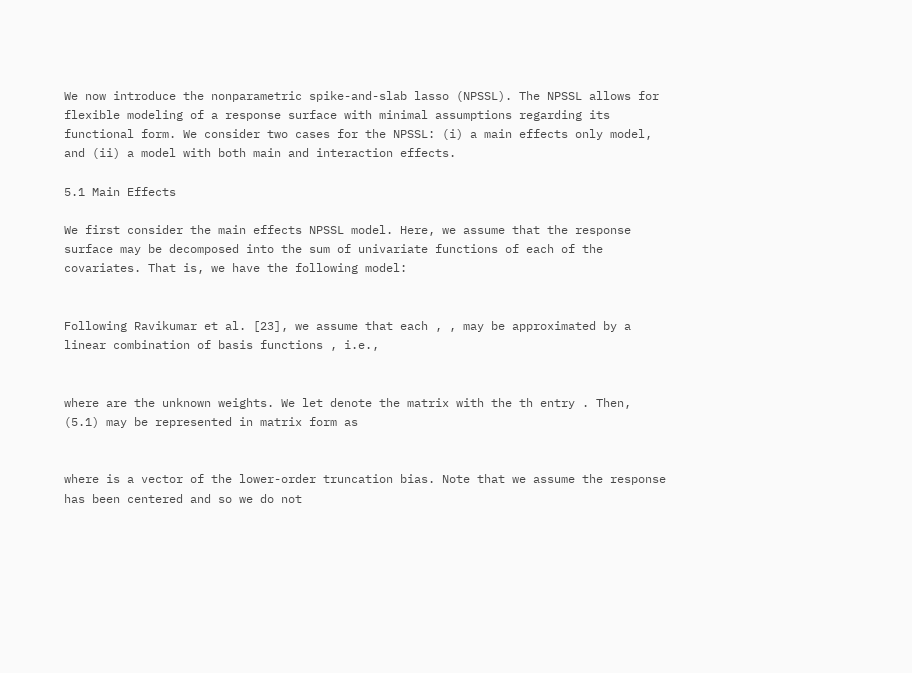We now introduce the nonparametric spike-and-slab lasso (NPSSL). The NPSSL allows for flexible modeling of a response surface with minimal assumptions regarding its functional form. We consider two cases for the NPSSL: (i) a main effects only model, and (ii) a model with both main and interaction effects.

5.1 Main Effects

We first consider the main effects NPSSL model. Here, we assume that the response surface may be decomposed into the sum of univariate functions of each of the covariates. That is, we have the following model:


Following Ravikumar et al. [23], we assume that each , , may be approximated by a linear combination of basis functions , i.e.,


where are the unknown weights. We let denote the matrix with the th entry . Then, (5.1) may be represented in matrix form as


where is a vector of the lower-order truncation bias. Note that we assume the response has been centered and so we do not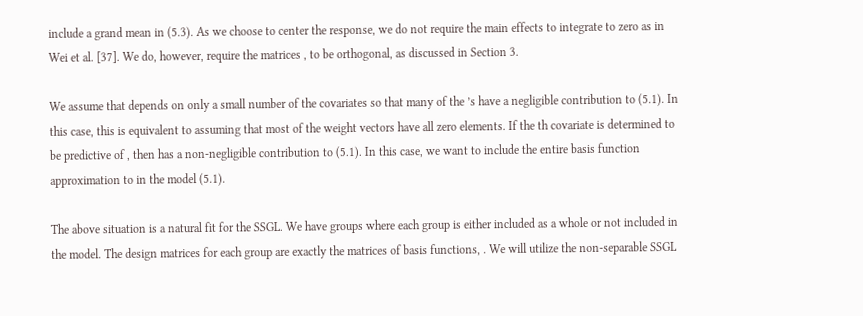include a grand mean in (5.3). As we choose to center the response, we do not require the main effects to integrate to zero as in Wei et al. [37]. We do, however, require the matrices , to be orthogonal, as discussed in Section 3.

We assume that depends on only a small number of the covariates so that many of the ’s have a negligible contribution to (5.1). In this case, this is equivalent to assuming that most of the weight vectors have all zero elements. If the th covariate is determined to be predictive of , then has a non-negligible contribution to (5.1). In this case, we want to include the entire basis function approximation to in the model (5.1).

The above situation is a natural fit for the SSGL. We have groups where each group is either included as a whole or not included in the model. The design matrices for each group are exactly the matrices of basis functions, . We will utilize the non-separable SSGL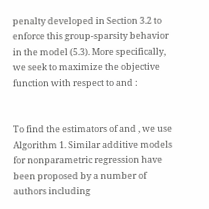penalty developed in Section 3.2 to enforce this group-sparsity behavior in the model (5.3). More specifically, we seek to maximize the objective function with respect to and :


To find the estimators of and , we use Algorithm 1. Similar additive models for nonparametric regression have been proposed by a number of authors including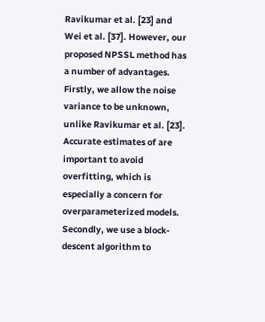Ravikumar et al. [23] and Wei et al. [37]. However, our proposed NPSSL method has a number of advantages. Firstly, we allow the noise variance to be unknown, unlike Ravikumar et al. [23]. Accurate estimates of are important to avoid overfitting, which is especially a concern for overparameterized models. Secondly, we use a block-descent algorithm to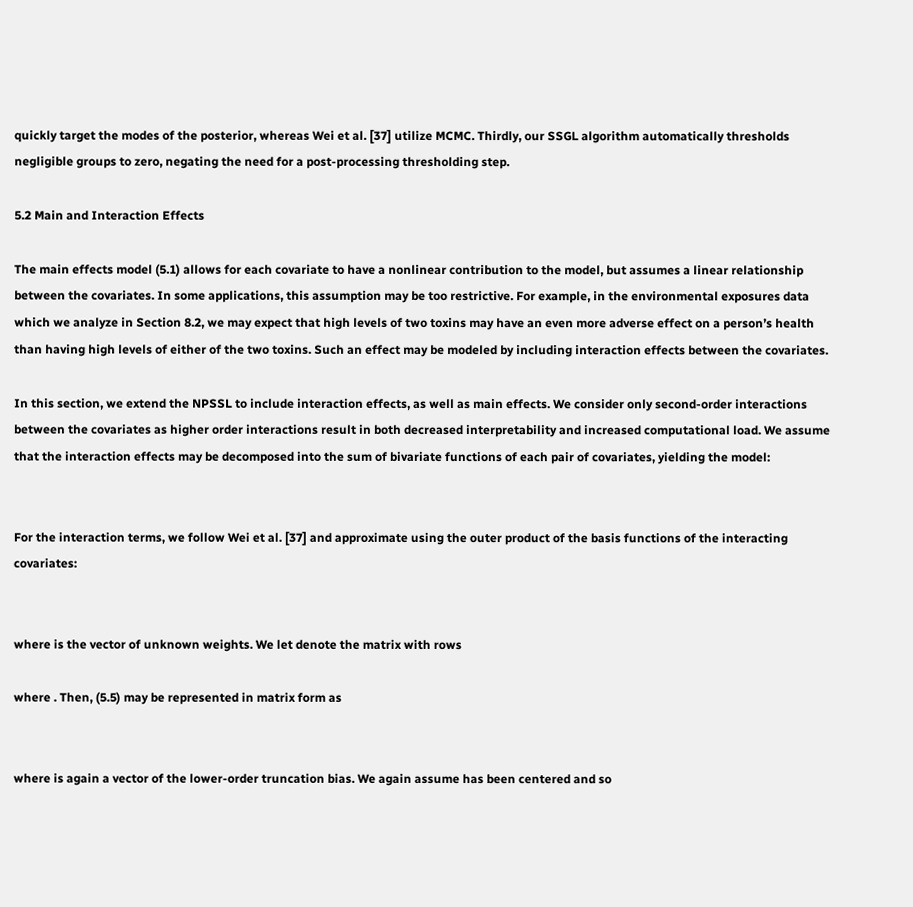quickly target the modes of the posterior, whereas Wei et al. [37] utilize MCMC. Thirdly, our SSGL algorithm automatically thresholds negligible groups to zero, negating the need for a post-processing thresholding step.

5.2 Main and Interaction Effects

The main effects model (5.1) allows for each covariate to have a nonlinear contribution to the model, but assumes a linear relationship between the covariates. In some applications, this assumption may be too restrictive. For example, in the environmental exposures data which we analyze in Section 8.2, we may expect that high levels of two toxins may have an even more adverse effect on a person’s health than having high levels of either of the two toxins. Such an effect may be modeled by including interaction effects between the covariates.

In this section, we extend the NPSSL to include interaction effects, as well as main effects. We consider only second-order interactions between the covariates as higher order interactions result in both decreased interpretability and increased computational load. We assume that the interaction effects may be decomposed into the sum of bivariate functions of each pair of covariates, yielding the model:


For the interaction terms, we follow Wei et al. [37] and approximate using the outer product of the basis functions of the interacting covariates:


where is the vector of unknown weights. We let denote the matrix with rows

where . Then, (5.5) may be represented in matrix form as


where is again a vector of the lower-order truncation bias. We again assume has been centered and so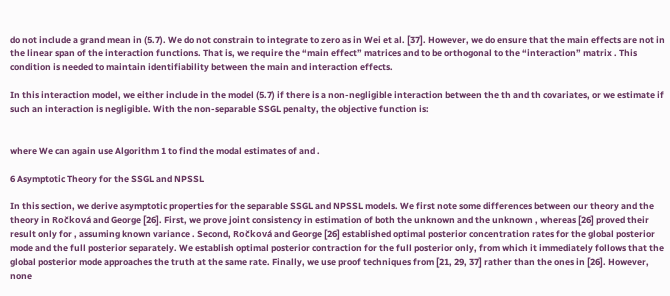do not include a grand mean in (5.7). We do not constrain to integrate to zero as in Wei et al. [37]. However, we do ensure that the main effects are not in the linear span of the interaction functions. That is, we require the “main effect” matrices and to be orthogonal to the “interaction” matrix . This condition is needed to maintain identifiability between the main and interaction effects.

In this interaction model, we either include in the model (5.7) if there is a non-negligible interaction between the th and th covariates, or we estimate if such an interaction is negligible. With the non-separable SSGL penalty, the objective function is:


where We can again use Algorithm 1 to find the modal estimates of and .

6 Asymptotic Theory for the SSGL and NPSSL

In this section, we derive asymptotic properties for the separable SSGL and NPSSL models. We first note some differences between our theory and the theory in Ročková and George [26]. First, we prove joint consistency in estimation of both the unknown and the unknown , whereas [26] proved their result only for , assuming known variance . Second, Ročková and George [26] established optimal posterior concentration rates for the global posterior mode and the full posterior separately. We establish optimal posterior contraction for the full posterior only, from which it immediately follows that the global posterior mode approaches the truth at the same rate. Finally, we use proof techniques from [21, 29, 37] rather than the ones in [26]. However, none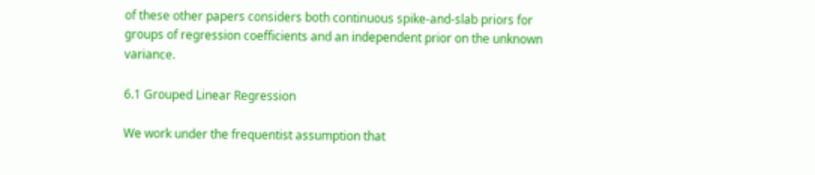of these other papers considers both continuous spike-and-slab priors for groups of regression coefficients and an independent prior on the unknown variance.

6.1 Grouped Linear Regression

We work under the frequentist assumption that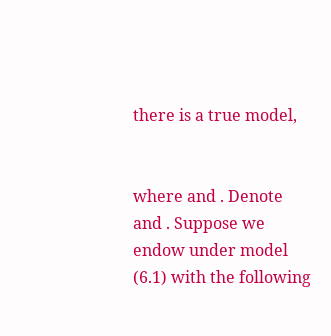there is a true model,


where and . Denote and . Suppose we endow under model (6.1) with the following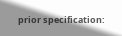prior specification: